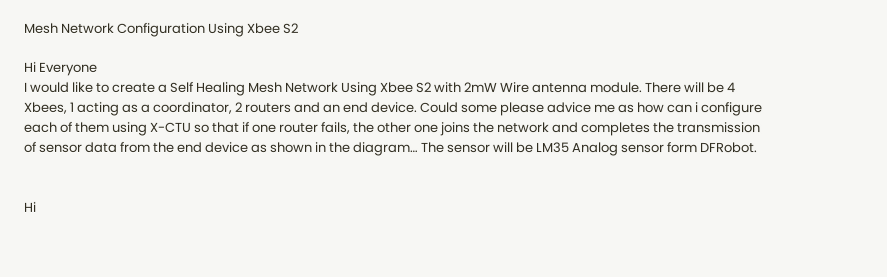Mesh Network Configuration Using Xbee S2

Hi Everyone
I would like to create a Self Healing Mesh Network Using Xbee S2 with 2mW Wire antenna module. There will be 4 Xbees, 1 acting as a coordinator, 2 routers and an end device. Could some please advice me as how can i configure each of them using X-CTU so that if one router fails, the other one joins the network and completes the transmission of sensor data from the end device as shown in the diagram… The sensor will be LM35 Analog sensor form DFRobot.


Hi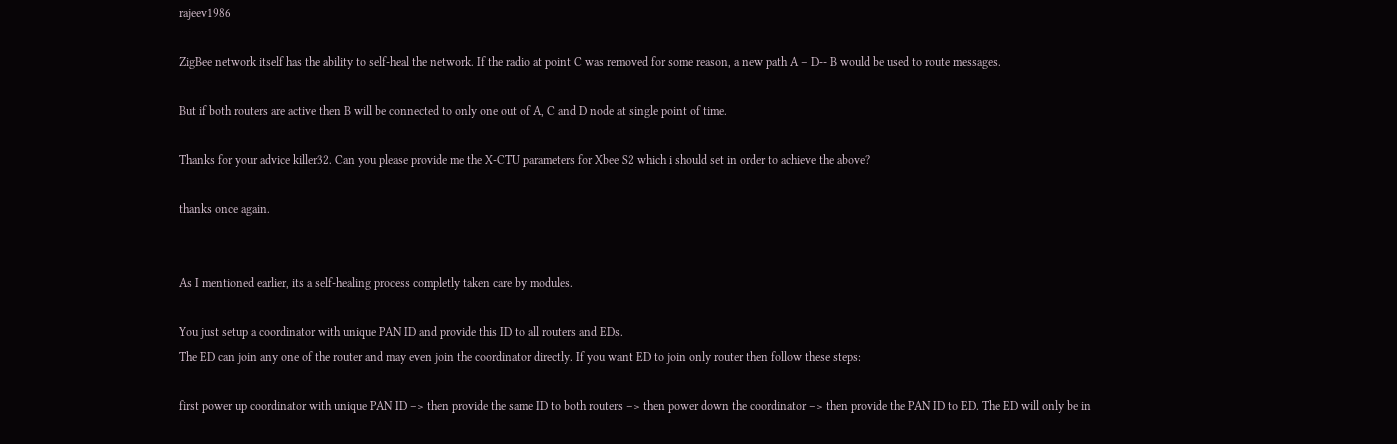rajeev1986

ZigBee network itself has the ability to self-heal the network. If the radio at point C was removed for some reason, a new path A – D-- B would be used to route messages.

But if both routers are active then B will be connected to only one out of A, C and D node at single point of time.

Thanks for your advice killer32. Can you please provide me the X-CTU parameters for Xbee S2 which i should set in order to achieve the above?

thanks once again.


As I mentioned earlier, its a self-healing process completly taken care by modules.

You just setup a coordinator with unique PAN ID and provide this ID to all routers and EDs.
The ED can join any one of the router and may even join the coordinator directly. If you want ED to join only router then follow these steps:

first power up coordinator with unique PAN ID –> then provide the same ID to both routers –> then power down the coordinator –> then provide the PAN ID to ED. The ED will only be in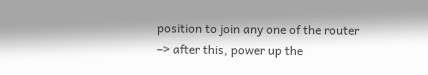position to join any one of the router –> after this, power up the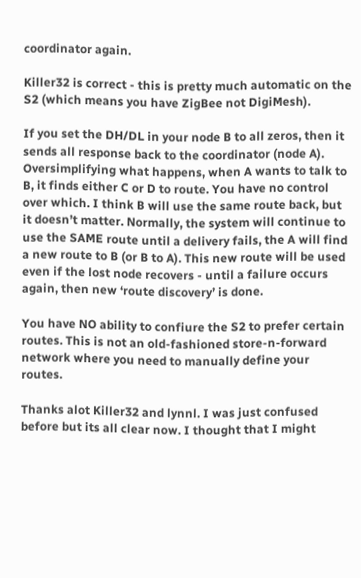coordinator again.

Killer32 is correct - this is pretty much automatic on the S2 (which means you have ZigBee not DigiMesh).

If you set the DH/DL in your node B to all zeros, then it sends all response back to the coordinator (node A). Oversimplifying what happens, when A wants to talk to B, it finds either C or D to route. You have no control over which. I think B will use the same route back, but it doesn’t matter. Normally, the system will continue to use the SAME route until a delivery fails, the A will find a new route to B (or B to A). This new route will be used even if the lost node recovers - until a failure occurs again, then new ‘route discovery’ is done.

You have NO ability to confiure the S2 to prefer certain routes. This is not an old-fashioned store-n-forward network where you need to manually define your routes.

Thanks alot Killer32 and lynnl. I was just confused before but its all clear now. I thought that I might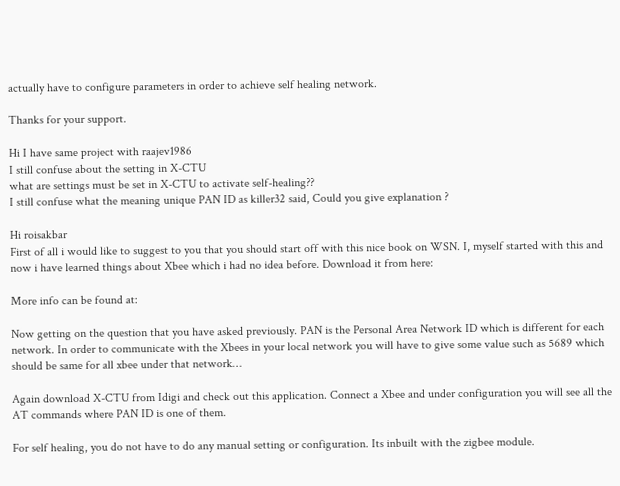actually have to configure parameters in order to achieve self healing network.

Thanks for your support.

Hi I have same project with raajev1986
I still confuse about the setting in X-CTU
what are settings must be set in X-CTU to activate self-healing??
I still confuse what the meaning unique PAN ID as killer32 said, Could you give explanation ?

Hi roisakbar
First of all i would like to suggest to you that you should start off with this nice book on WSN. I, myself started with this and now i have learned things about Xbee which i had no idea before. Download it from here:

More info can be found at:

Now getting on the question that you have asked previously. PAN is the Personal Area Network ID which is different for each network. In order to communicate with the Xbees in your local network you will have to give some value such as 5689 which should be same for all xbee under that network…

Again download X-CTU from Idigi and check out this application. Connect a Xbee and under configuration you will see all the AT commands where PAN ID is one of them.

For self healing, you do not have to do any manual setting or configuration. Its inbuilt with the zigbee module.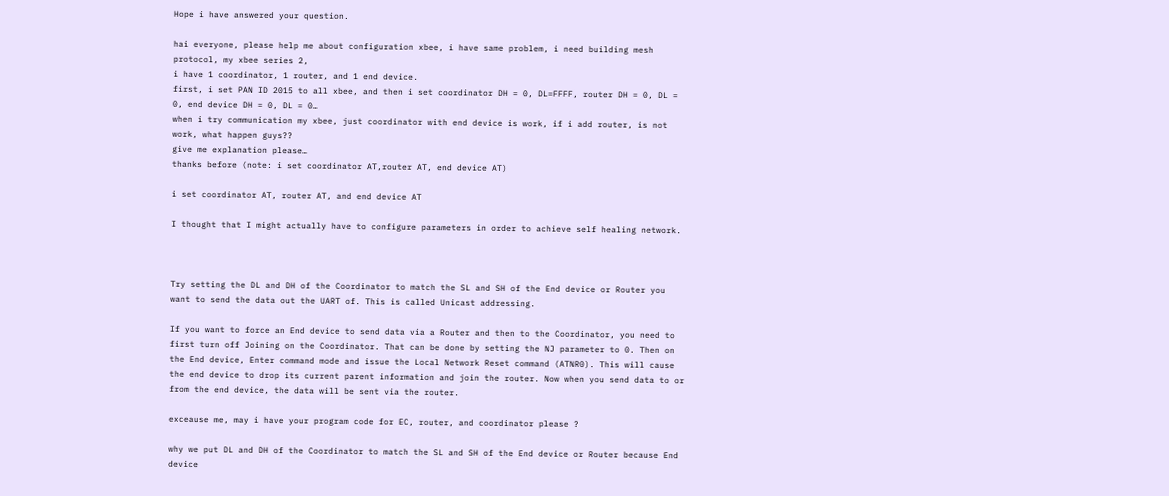Hope i have answered your question.

hai everyone, please help me about configuration xbee, i have same problem, i need building mesh protocol, my xbee series 2,
i have 1 coordinator, 1 router, and 1 end device.
first, i set PAN ID 2015 to all xbee, and then i set coordinator DH = 0, DL=FFFF, router DH = 0, DL = 0, end device DH = 0, DL = 0…
when i try communication my xbee, just coordinator with end device is work, if i add router, is not work, what happen guys??
give me explanation please…
thanks before (note: i set coordinator AT,router AT, end device AT)

i set coordinator AT, router AT, and end device AT

I thought that I might actually have to configure parameters in order to achieve self healing network.



Try setting the DL and DH of the Coordinator to match the SL and SH of the End device or Router you want to send the data out the UART of. This is called Unicast addressing.

If you want to force an End device to send data via a Router and then to the Coordinator, you need to first turn off Joining on the Coordinator. That can be done by setting the NJ parameter to 0. Then on the End device, Enter command mode and issue the Local Network Reset command (ATNR0). This will cause the end device to drop its current parent information and join the router. Now when you send data to or from the end device, the data will be sent via the router.

exceause me, may i have your program code for EC, router, and coordinator please ?

why we put DL and DH of the Coordinator to match the SL and SH of the End device or Router because End device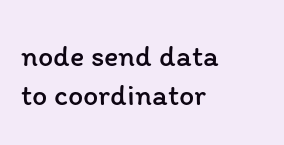node send data to coordinator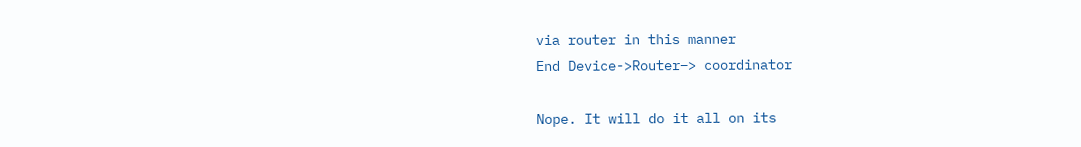via router in this manner
End Device->Router–> coordinator

Nope. It will do it all on its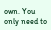own. You only need to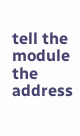tell the module the address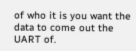of who it is you want the data to come out the UART of.